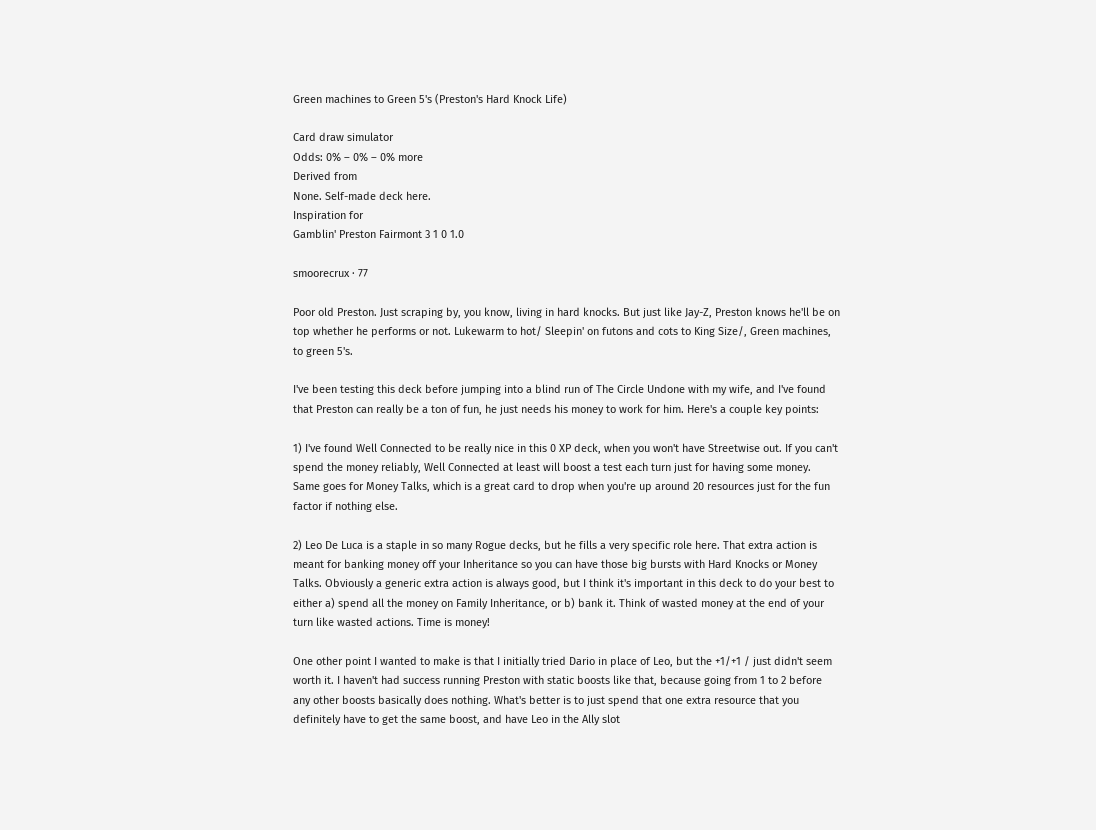Green machines to Green 5's (Preston's Hard Knock Life)

Card draw simulator
Odds: 0% – 0% – 0% more
Derived from
None. Self-made deck here.
Inspiration for
Gamblin' Preston Fairmont 3 1 0 1.0

smoorecrux · 77

Poor old Preston. Just scraping by, you know, living in hard knocks. But just like Jay-Z, Preston knows he'll be on top whether he performs or not. Lukewarm to hot/ Sleepin' on futons and cots to King Size/, Green machines, to green 5's.

I've been testing this deck before jumping into a blind run of The Circle Undone with my wife, and I've found that Preston can really be a ton of fun, he just needs his money to work for him. Here's a couple key points:

1) I've found Well Connected to be really nice in this 0 XP deck, when you won't have Streetwise out. If you can't spend the money reliably, Well Connected at least will boost a test each turn just for having some money. Same goes for Money Talks, which is a great card to drop when you're up around 20 resources just for the fun factor if nothing else.

2) Leo De Luca is a staple in so many Rogue decks, but he fills a very specific role here. That extra action is meant for banking money off your Inheritance so you can have those big bursts with Hard Knocks or Money Talks. Obviously a generic extra action is always good, but I think it's important in this deck to do your best to either a) spend all the money on Family Inheritance, or b) bank it. Think of wasted money at the end of your turn like wasted actions. Time is money!

One other point I wanted to make is that I initially tried Dario in place of Leo, but the +1/+1 / just didn't seem worth it. I haven't had success running Preston with static boosts like that, because going from 1 to 2 before any other boosts basically does nothing. What's better is to just spend that one extra resource that you definitely have to get the same boost, and have Leo in the Ally slot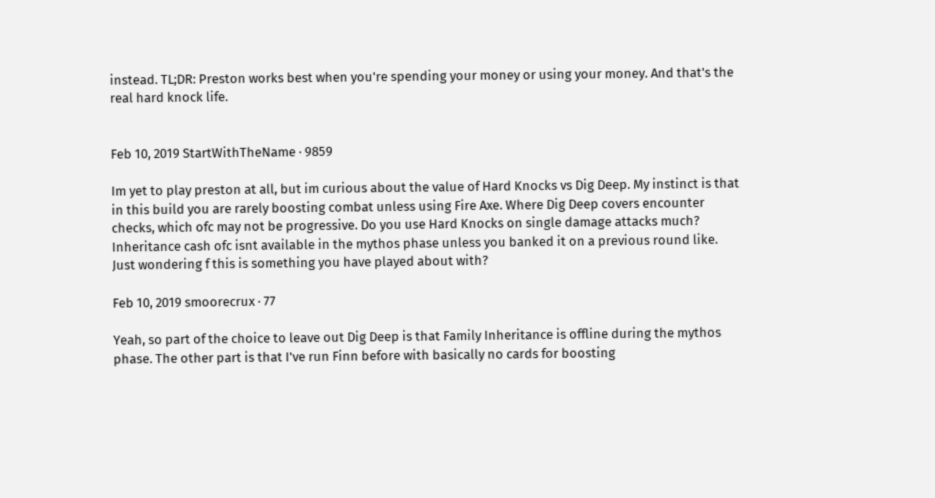instead. TL;DR: Preston works best when you're spending your money or using your money. And that's the real hard knock life.


Feb 10, 2019 StartWithTheName · 9859

Im yet to play preston at all, but im curious about the value of Hard Knocks vs Dig Deep. My instinct is that in this build you are rarely boosting combat unless using Fire Axe. Where Dig Deep covers encounter checks, which ofc may not be progressive. Do you use Hard Knocks on single damage attacks much? Inheritance cash ofc isnt available in the mythos phase unless you banked it on a previous round like. Just wondering f this is something you have played about with?

Feb 10, 2019 smoorecrux · 77

Yeah, so part of the choice to leave out Dig Deep is that Family Inheritance is offline during the mythos phase. The other part is that I've run Finn before with basically no cards for boosting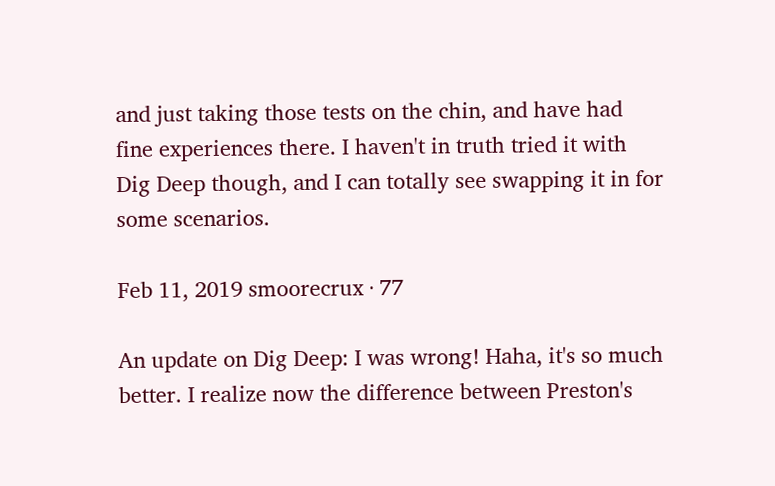and just taking those tests on the chin, and have had fine experiences there. I haven't in truth tried it with Dig Deep though, and I can totally see swapping it in for some scenarios.

Feb 11, 2019 smoorecrux · 77

An update on Dig Deep: I was wrong! Haha, it's so much better. I realize now the difference between Preston's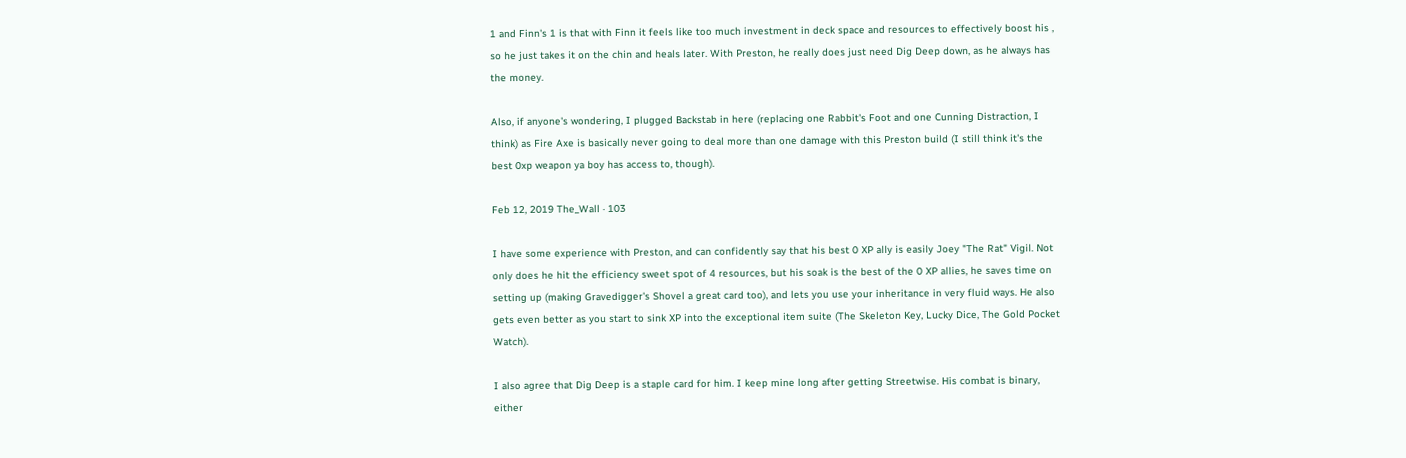1 and Finn's 1 is that with Finn it feels like too much investment in deck space and resources to effectively boost his , so he just takes it on the chin and heals later. With Preston, he really does just need Dig Deep down, as he always has the money.

Also, if anyone's wondering, I plugged Backstab in here (replacing one Rabbit's Foot and one Cunning Distraction, I think) as Fire Axe is basically never going to deal more than one damage with this Preston build (I still think it's the best 0xp weapon ya boy has access to, though).

Feb 12, 2019 The_Wall · 103

I have some experience with Preston, and can confidently say that his best 0 XP ally is easily Joey "The Rat" Vigil. Not only does he hit the efficiency sweet spot of 4 resources, but his soak is the best of the 0 XP allies, he saves time on setting up (making Gravedigger's Shovel a great card too), and lets you use your inheritance in very fluid ways. He also gets even better as you start to sink XP into the exceptional item suite (The Skeleton Key, Lucky Dice, The Gold Pocket Watch).

I also agree that Dig Deep is a staple card for him. I keep mine long after getting Streetwise. His combat is binary, either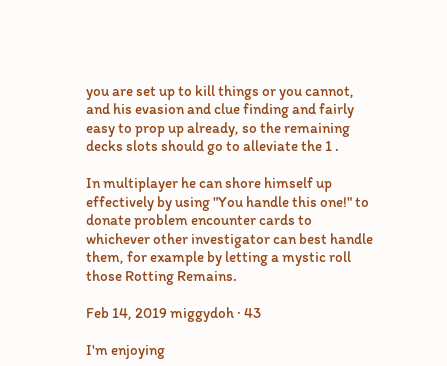you are set up to kill things or you cannot, and his evasion and clue finding and fairly easy to prop up already, so the remaining decks slots should go to alleviate the 1 .

In multiplayer he can shore himself up effectively by using "You handle this one!" to donate problem encounter cards to whichever other investigator can best handle them, for example by letting a mystic roll those Rotting Remains.

Feb 14, 2019 miggydoh · 43

I'm enjoying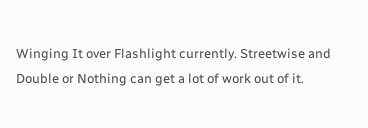Winging It over Flashlight currently. Streetwise and Double or Nothing can get a lot of work out of it.